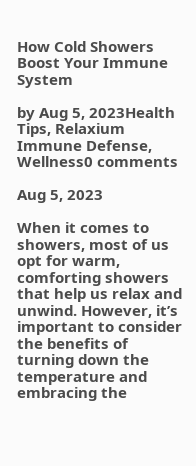How Cold Showers Boost Your Immune System

by Aug 5, 2023Health Tips, Relaxium Immune Defense, Wellness0 comments

Aug 5, 2023

When it comes to showers, most of us opt for warm, comforting showers that help us relax and unwind. However, it’s important to consider the benefits of turning down the temperature and embracing the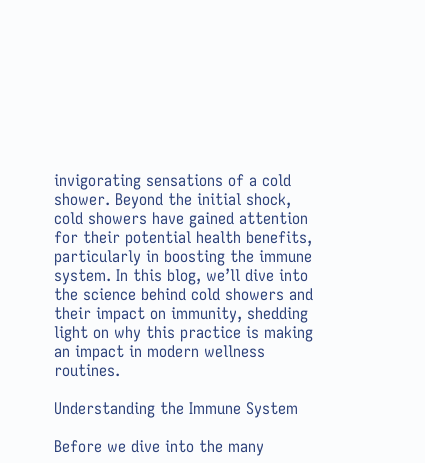invigorating sensations of a cold shower. Beyond the initial shock, cold showers have gained attention for their potential health benefits, particularly in boosting the immune system. In this blog, we’ll dive into the science behind cold showers and their impact on immunity, shedding light on why this practice is making an impact in modern wellness routines.

Understanding the Immune System

Before we dive into the many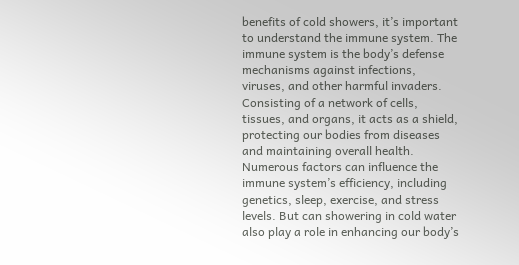benefits of cold showers, it’s important to understand the immune system. The immune system is the body’s defense mechanisms against infections, viruses, and other harmful invaders. Consisting of a network of cells, tissues, and organs, it acts as a shield, protecting our bodies from diseases and maintaining overall health. Numerous factors can influence the immune system’s efficiency, including genetics, sleep, exercise, and stress levels. But can showering in cold water also play a role in enhancing our body’s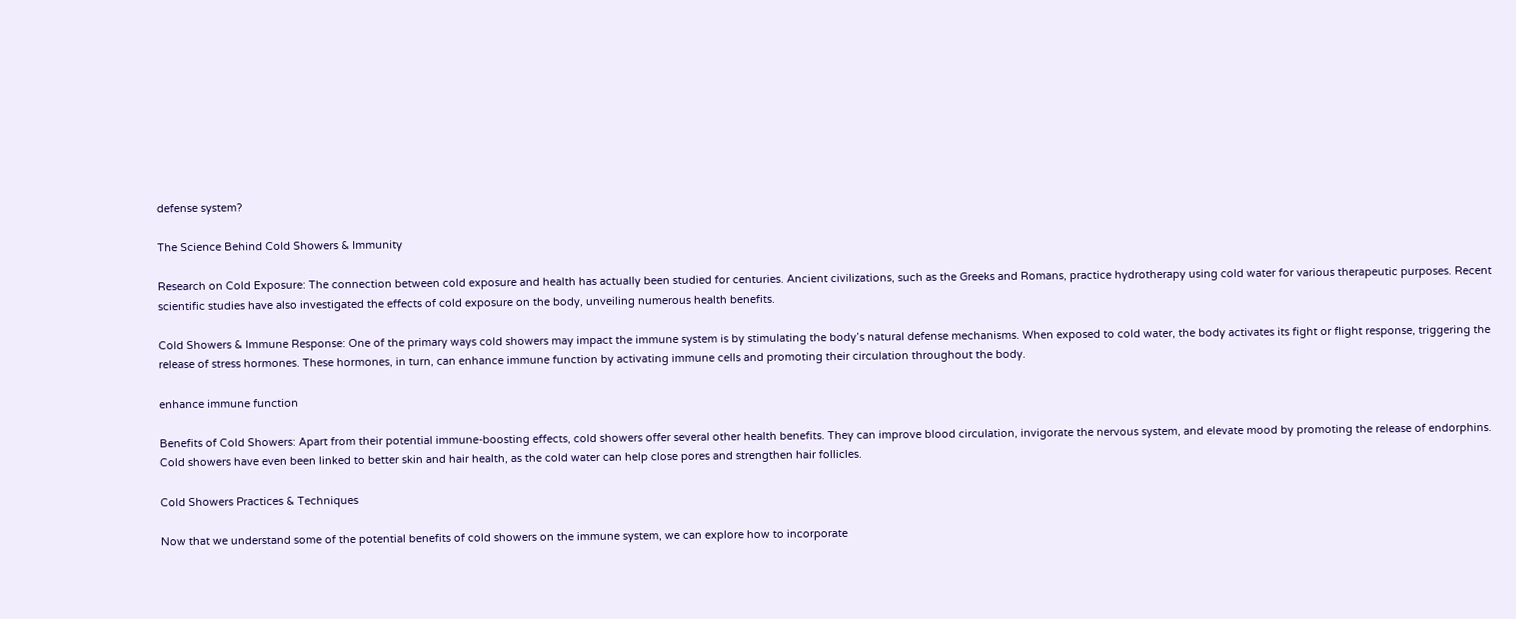defense system?

The Science Behind Cold Showers & Immunity

Research on Cold Exposure: The connection between cold exposure and health has actually been studied for centuries. Ancient civilizations, such as the Greeks and Romans, practice hydrotherapy using cold water for various therapeutic purposes. Recent scientific studies have also investigated the effects of cold exposure on the body, unveiling numerous health benefits.

Cold Showers & Immune Response: One of the primary ways cold showers may impact the immune system is by stimulating the body’s natural defense mechanisms. When exposed to cold water, the body activates its fight or flight response, triggering the release of stress hormones. These hormones, in turn, can enhance immune function by activating immune cells and promoting their circulation throughout the body.

enhance immune function

Benefits of Cold Showers: Apart from their potential immune-boosting effects, cold showers offer several other health benefits. They can improve blood circulation, invigorate the nervous system, and elevate mood by promoting the release of endorphins. Cold showers have even been linked to better skin and hair health, as the cold water can help close pores and strengthen hair follicles.

Cold Showers Practices & Techniques

Now that we understand some of the potential benefits of cold showers on the immune system, we can explore how to incorporate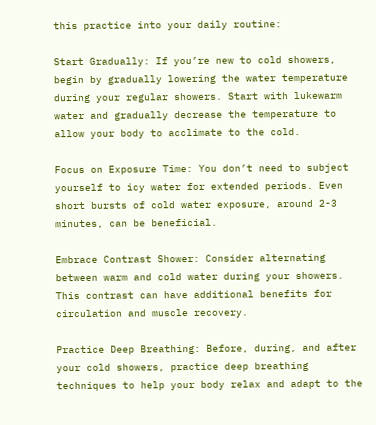this practice into your daily routine:

Start Gradually: If you’re new to cold showers, begin by gradually lowering the water temperature during your regular showers. Start with lukewarm water and gradually decrease the temperature to allow your body to acclimate to the cold.

Focus on Exposure Time: You don’t need to subject yourself to icy water for extended periods. Even short bursts of cold water exposure, around 2-3 minutes, can be beneficial.

Embrace Contrast Shower: Consider alternating between warm and cold water during your showers. This contrast can have additional benefits for circulation and muscle recovery.

Practice Deep Breathing: Before, during, and after your cold showers, practice deep breathing techniques to help your body relax and adapt to the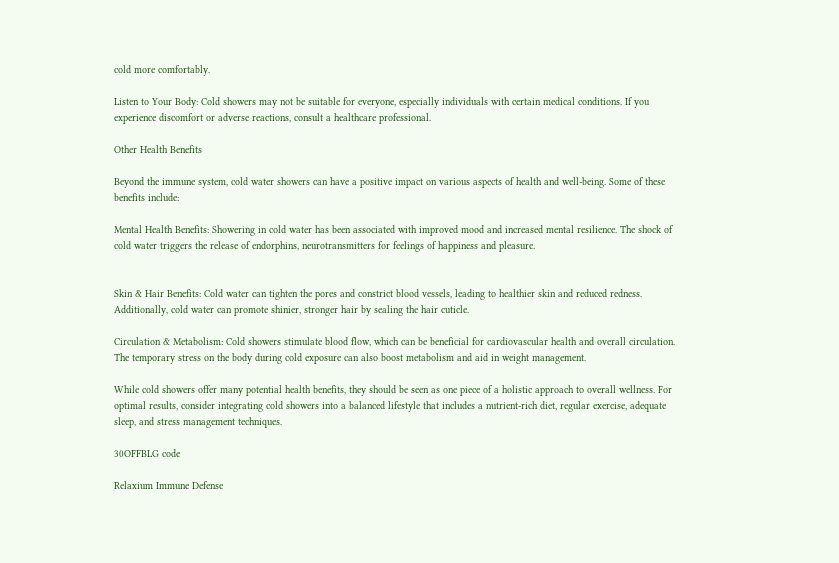cold more comfortably.

Listen to Your Body: Cold showers may not be suitable for everyone, especially individuals with certain medical conditions. If you experience discomfort or adverse reactions, consult a healthcare professional.

Other Health Benefits

Beyond the immune system, cold water showers can have a positive impact on various aspects of health and well-being. Some of these benefits include:

Mental Health Benefits: Showering in cold water has been associated with improved mood and increased mental resilience. The shock of cold water triggers the release of endorphins, neurotransmitters for feelings of happiness and pleasure.


Skin & Hair Benefits: Cold water can tighten the pores and constrict blood vessels, leading to healthier skin and reduced redness. Additionally, cold water can promote shinier, stronger hair by sealing the hair cuticle.

Circulation & Metabolism: Cold showers stimulate blood flow, which can be beneficial for cardiovascular health and overall circulation. The temporary stress on the body during cold exposure can also boost metabolism and aid in weight management.

While cold showers offer many potential health benefits, they should be seen as one piece of a holistic approach to overall wellness. For optimal results, consider integrating cold showers into a balanced lifestyle that includes a nutrient-rich diet, regular exercise, adequate sleep, and stress management techniques.

30OFFBLG code

Relaxium Immune Defense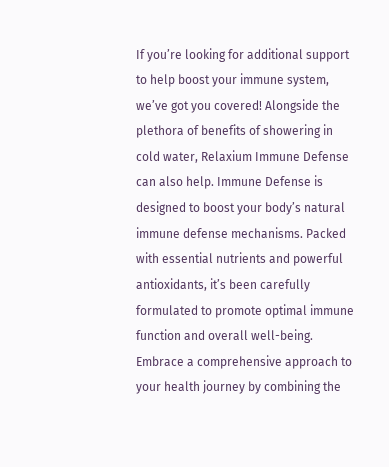If you’re looking for additional support to help boost your immune system, we’ve got you covered! Alongside the plethora of benefits of showering in cold water, Relaxium Immune Defense can also help. Immune Defense is designed to boost your body’s natural immune defense mechanisms. Packed with essential nutrients and powerful antioxidants, it’s been carefully formulated to promote optimal immune function and overall well-being. Embrace a comprehensive approach to your health journey by combining the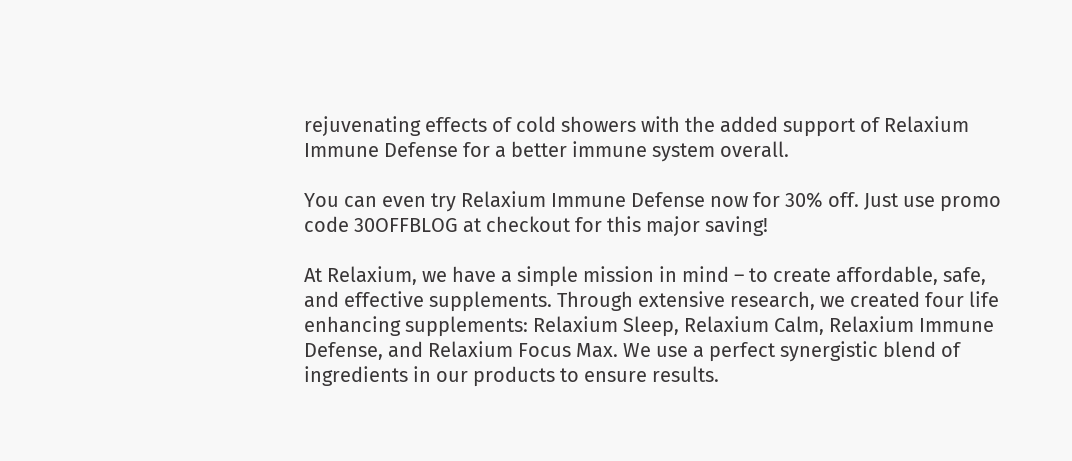rejuvenating effects of cold showers with the added support of Relaxium Immune Defense for a better immune system overall.

You can even try Relaxium Immune Defense now for 30% off. Just use promo code 30OFFBLOG at checkout for this major saving!

At Relaxium, we have a simple mission in mind – to create affordable, safe, and effective supplements. Through extensive research, we created four life enhancing supplements: Relaxium Sleep, Relaxium Calm, Relaxium Immune Defense, and Relaxium Focus Max. We use a perfect synergistic blend of ingredients in our products to ensure results.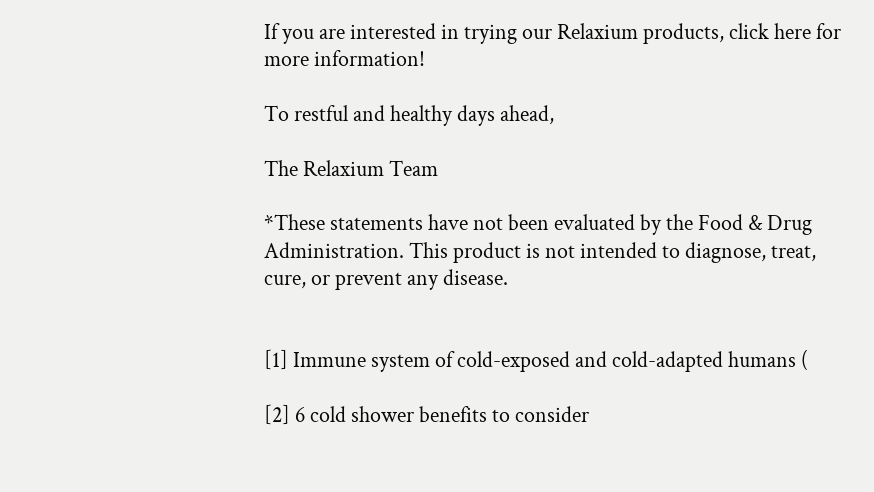If you are interested in trying our Relaxium products, click here for more information!

To restful and healthy days ahead,

The Relaxium Team

*These statements have not been evaluated by the Food & Drug Administration. This product is not intended to diagnose, treat, cure, or prevent any disease.


[1] Immune system of cold-exposed and cold-adapted humans (

[2] 6 cold shower benefits to consider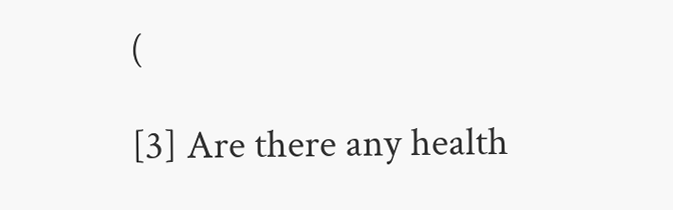(

[3] Are there any health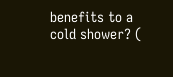benefits to a cold shower? (